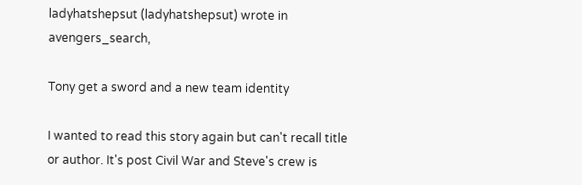ladyhatshepsut (ladyhatshepsut) wrote in avengers_search,

Tony get a sword and a new team identity

I wanted to read this story again but can't recall title or author. It's post Civil War and Steve's crew is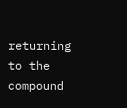returning to the compound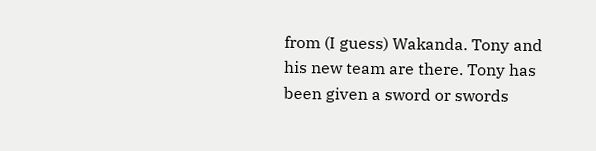from (I guess) Wakanda. Tony and his new team are there. Tony has been given a sword or swords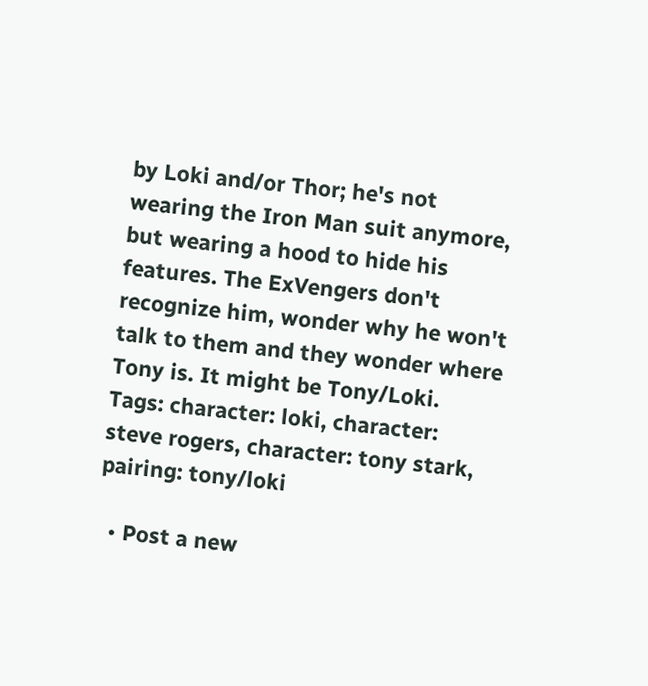by Loki and/or Thor; he's not wearing the Iron Man suit anymore, but wearing a hood to hide his features. The ExVengers don't recognize him, wonder why he won't talk to them and they wonder where Tony is. It might be Tony/Loki.
Tags: character: loki, character: steve rogers, character: tony stark, pairing: tony/loki

  • Post a new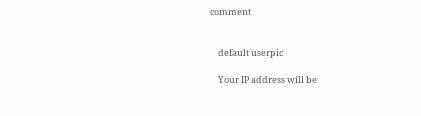comment


    default userpic

    Your IP address will be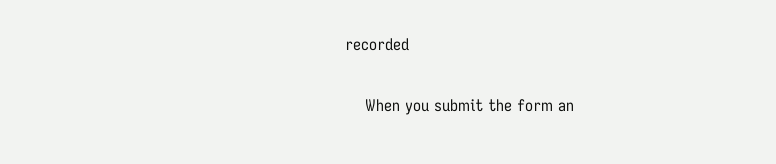recorded

    When you submit the form an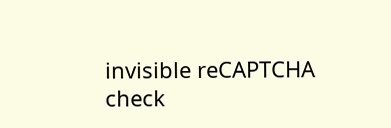invisible reCAPTCHA check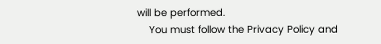will be performed.
    You must follow the Privacy Policy and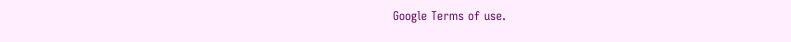Google Terms of use.